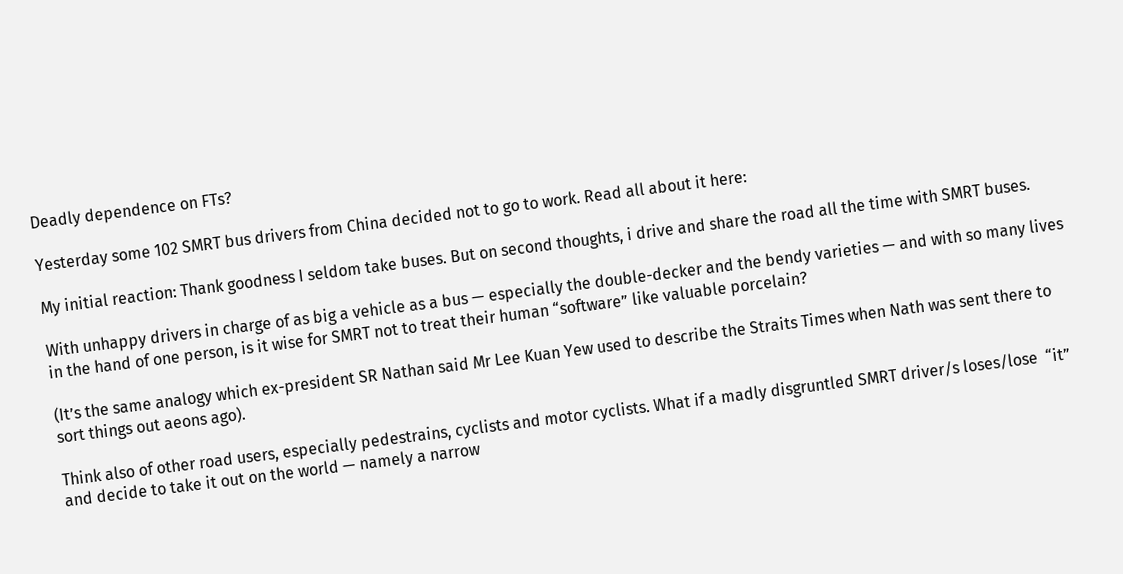Deadly dependence on FTs?

Yesterday some 102 SMRT bus drivers from China decided not to go to work. Read all about it here:

My initial reaction: Thank goodness I seldom take buses. But on second thoughts, i drive and share the road all the time with SMRT buses.

With unhappy drivers in charge of as big a vehicle as a bus — especially the double-decker and the bendy varieties — and with so many lives in the hand of one person, is it wise for SMRT not to treat their human “software” like valuable porcelain?

(It’s the same analogy which ex-president SR Nathan said Mr Lee Kuan Yew used to describe the Straits Times when Nath was sent there to sort things out aeons ago).

Think also of other road users, especially pedestrains, cyclists and motor cyclists. What if a madly disgruntled SMRT driver/s loses/lose  “it” and decide to take it out on the world — namely a narrow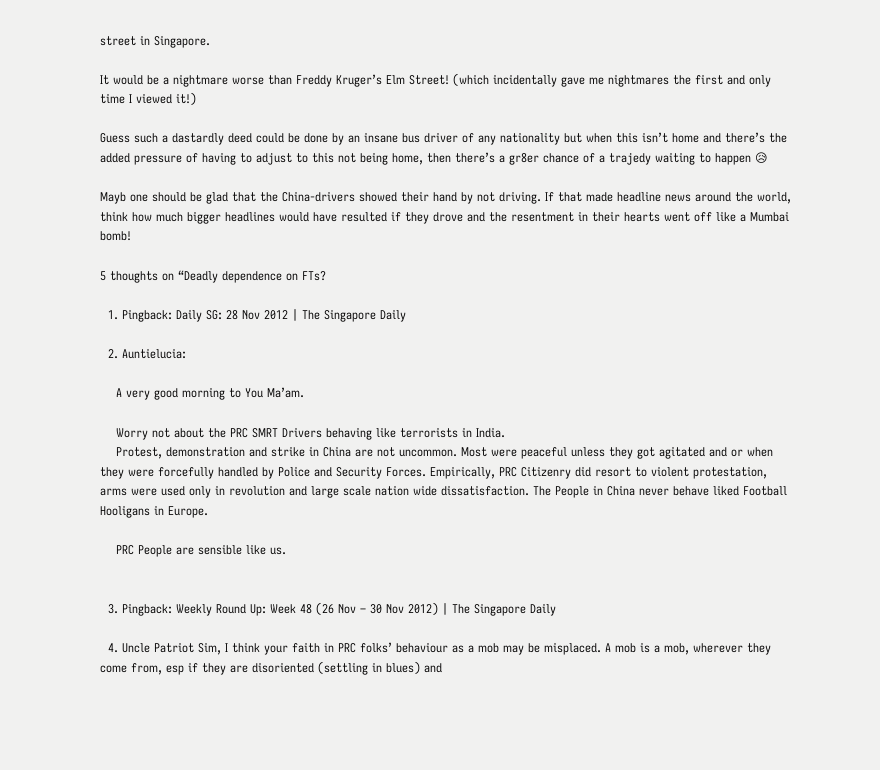street in Singapore.

It would be a nightmare worse than Freddy Kruger’s Elm Street! (which incidentally gave me nightmares the first and only time I viewed it!)

Guess such a dastardly deed could be done by an insane bus driver of any nationality but when this isn’t home and there’s the added pressure of having to adjust to this not being home, then there’s a gr8er chance of a trajedy waiting to happen 😥

Mayb one should be glad that the China-drivers showed their hand by not driving. If that made headline news around the world, think how much bigger headlines would have resulted if they drove and the resentment in their hearts went off like a Mumbai bomb!

5 thoughts on “Deadly dependence on FTs?

  1. Pingback: Daily SG: 28 Nov 2012 | The Singapore Daily

  2. Auntielucia:

    A very good morning to You Ma’am.

    Worry not about the PRC SMRT Drivers behaving like terrorists in India.
    Protest, demonstration and strike in China are not uncommon. Most were peaceful unless they got agitated and or when they were forcefully handled by Police and Security Forces. Empirically, PRC Citizenry did resort to violent protestation, arms were used only in revolution and large scale nation wide dissatisfaction. The People in China never behave liked Football Hooligans in Europe.

    PRC People are sensible like us.


  3. Pingback: Weekly Round Up: Week 48 (26 Nov – 30 Nov 2012) | The Singapore Daily

  4. Uncle Patriot Sim, I think your faith in PRC folks’ behaviour as a mob may be misplaced. A mob is a mob, wherever they come from, esp if they are disoriented (settling in blues) and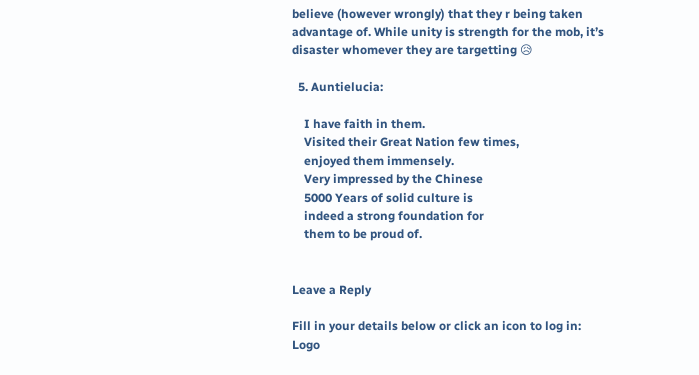believe (however wrongly) that they r being taken advantage of. While unity is strength for the mob, it’s disaster whomever they are targetting 😥

  5. Auntielucia:

    I have faith in them.
    Visited their Great Nation few times,
    enjoyed them immensely.
    Very impressed by the Chinese
    5000 Years of solid culture is
    indeed a strong foundation for
    them to be proud of.


Leave a Reply

Fill in your details below or click an icon to log in: Logo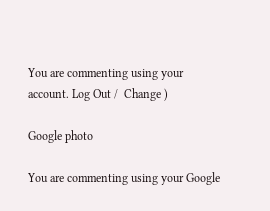You are commenting using your account. Log Out /  Change )

Google photo

You are commenting using your Google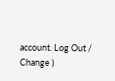account. Log Out /  Change )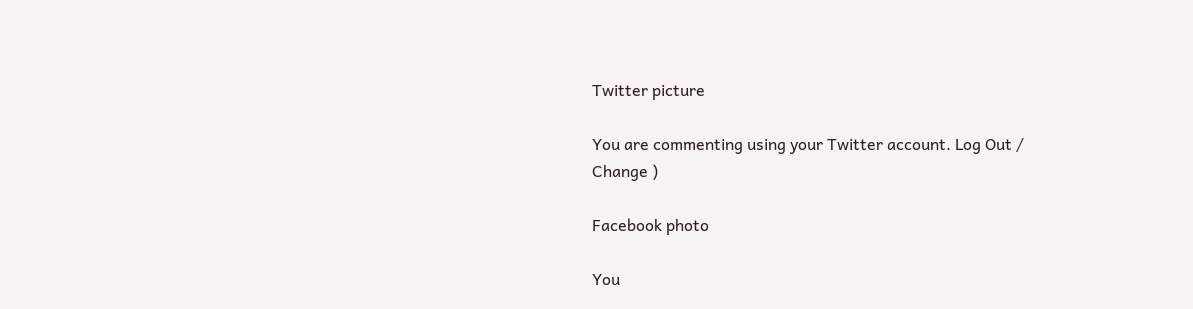Twitter picture

You are commenting using your Twitter account. Log Out /  Change )

Facebook photo

You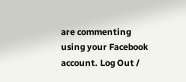are commenting using your Facebook account. Log Out /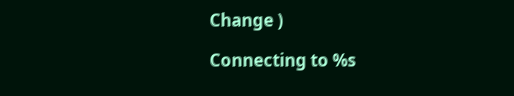Change )

Connecting to %s